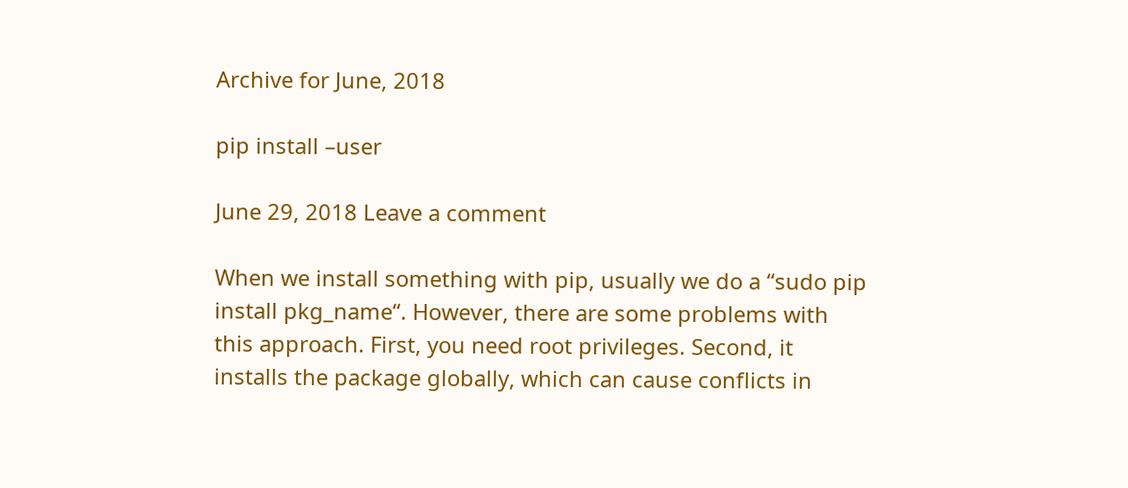Archive for June, 2018

pip install –user

June 29, 2018 Leave a comment

When we install something with pip, usually we do a “sudo pip install pkg_name“. However, there are some problems with this approach. First, you need root privileges. Second, it installs the package globally, which can cause conflicts in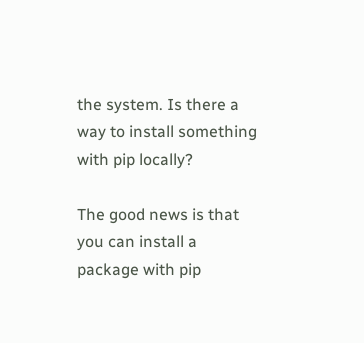the system. Is there a way to install something with pip locally?

The good news is that you can install a package with pip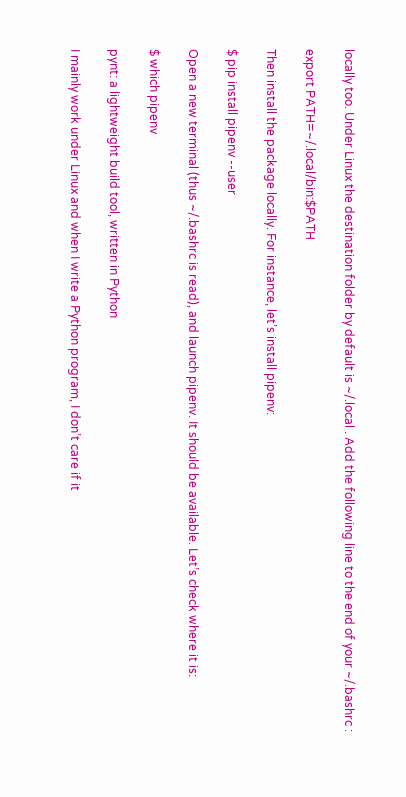locally too. Under Linux the destination folder by default is ~/.local . Add the following line to the end of your ~/.bashrc :

export PATH=~/.local/bin:$PATH

Then install the package locally. For instance, let’s install pipenv:

$ pip install pipenv --user

Open a new terminal (thus ~/.bashrc is read), and launch pipenv. It should be available. Let’s check where it is:

$ which pipenv

pynt: a lightweight build tool, written in Python

I mainly work under Linux and when I write a Python program, I don’t care if it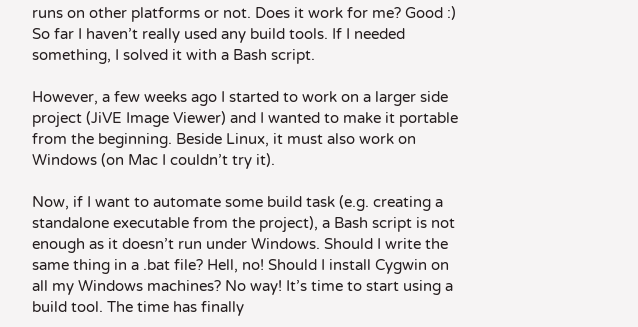runs on other platforms or not. Does it work for me? Good :) So far I haven’t really used any build tools. If I needed something, I solved it with a Bash script.

However, a few weeks ago I started to work on a larger side project (JiVE Image Viewer) and I wanted to make it portable from the beginning. Beside Linux, it must also work on Windows (on Mac I couldn’t try it).

Now, if I want to automate some build task (e.g. creating a standalone executable from the project), a Bash script is not enough as it doesn’t run under Windows. Should I write the same thing in a .bat file? Hell, no! Should I install Cygwin on all my Windows machines? No way! It’s time to start using a build tool. The time has finally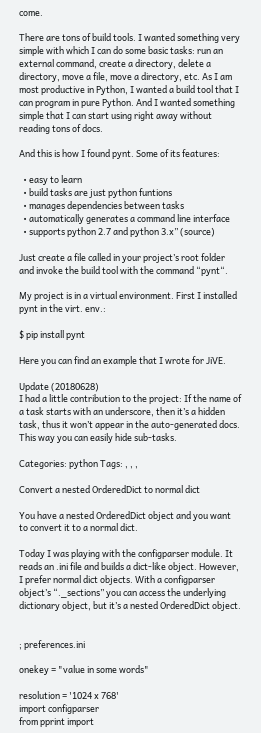come.

There are tons of build tools. I wanted something very simple with which I can do some basic tasks: run an external command, create a directory, delete a directory, move a file, move a directory, etc. As I am most productive in Python, I wanted a build tool that I can program in pure Python. And I wanted something simple that I can start using right away without reading tons of docs.

And this is how I found pynt. Some of its features:

  • easy to learn
  • build tasks are just python funtions
  • manages dependencies between tasks
  • automatically generates a command line interface
  • supports python 2.7 and python 3.x” (source)

Just create a file called in your project’s root folder and invoke the build tool with the command “pynt“.

My project is in a virtual environment. First I installed pynt in the virt. env.:

$ pip install pynt

Here you can find an example that I wrote for JiVE.

Update (20180628)
I had a little contribution to the project: If the name of a task starts with an underscore, then it’s a hidden task, thus it won’t appear in the auto-generated docs. This way you can easily hide sub-tasks.

Categories: python Tags: , , ,

Convert a nested OrderedDict to normal dict

You have a nested OrderedDict object and you want to convert it to a normal dict.

Today I was playing with the configparser module. It reads an .ini file and builds a dict-like object. However, I prefer normal dict objects. With a configparser object’s “._sections” you can access the underlying dictionary object, but it’s a nested OrderedDict object.


; preferences.ini

onekey = "value in some words"

resolution = '1024 x 768'
import configparser
from pprint import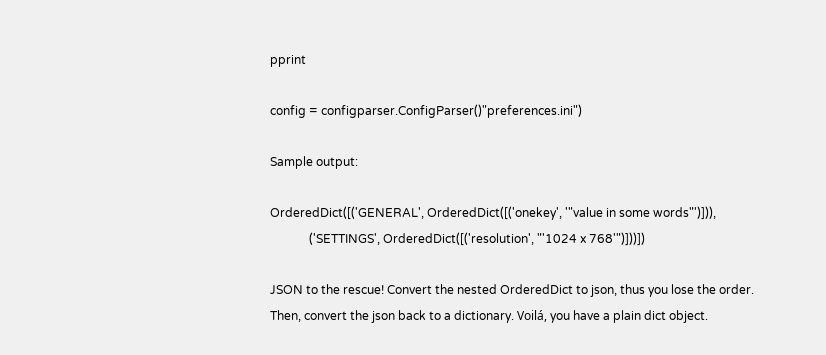pprint

config = configparser.ConfigParser()"preferences.ini")

Sample output:

OrderedDict([('GENERAL', OrderedDict([('onekey', '"value in some words"')])),
             ('SETTINGS', OrderedDict([('resolution', "'1024 x 768'")]))])

JSON to the rescue! Convert the nested OrderedDict to json, thus you lose the order. Then, convert the json back to a dictionary. Voilá, you have a plain dict object.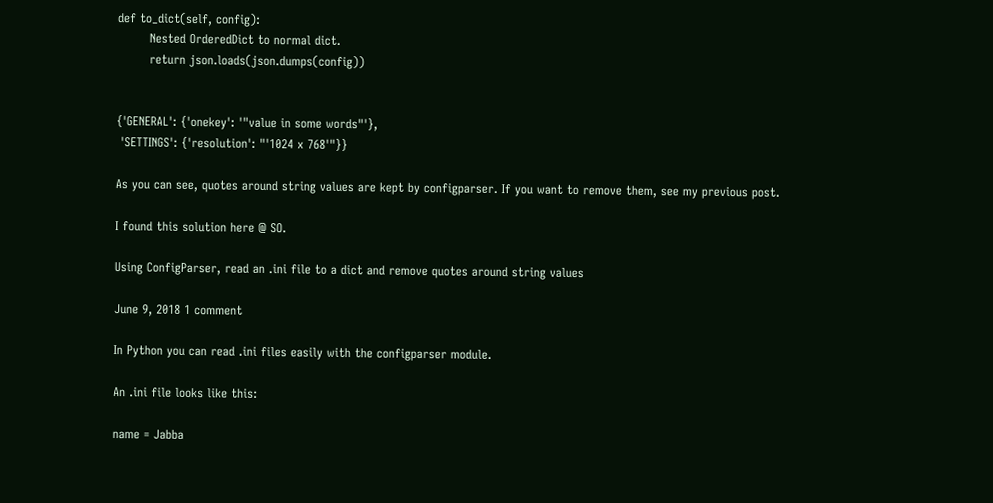def to_dict(self, config):
        Nested OrderedDict to normal dict.
        return json.loads(json.dumps(config))


{'GENERAL': {'onekey': '"value in some words"'},
 'SETTINGS': {'resolution': "'1024 x 768'"}}

As you can see, quotes around string values are kept by configparser. If you want to remove them, see my previous post.

I found this solution here @ SO.

Using ConfigParser, read an .ini file to a dict and remove quotes around string values

June 9, 2018 1 comment

In Python you can read .ini files easily with the configparser module.

An .ini file looks like this:

name = Jabba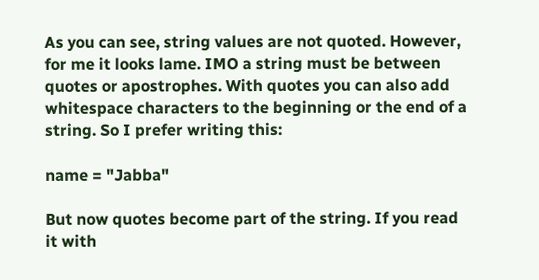As you can see, string values are not quoted. However, for me it looks lame. IMO a string must be between quotes or apostrophes. With quotes you can also add whitespace characters to the beginning or the end of a string. So I prefer writing this:

name = "Jabba"

But now quotes become part of the string. If you read it with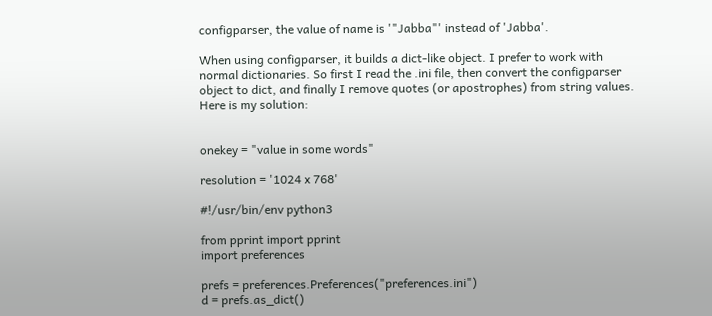configparser, the value of name is '"Jabba"' instead of 'Jabba'.

When using configparser, it builds a dict-like object. I prefer to work with normal dictionaries. So first I read the .ini file, then convert the configparser object to dict, and finally I remove quotes (or apostrophes) from string values. Here is my solution:


onekey = "value in some words"

resolution = '1024 x 768'

#!/usr/bin/env python3

from pprint import pprint
import preferences

prefs = preferences.Preferences("preferences.ini")
d = prefs.as_dict()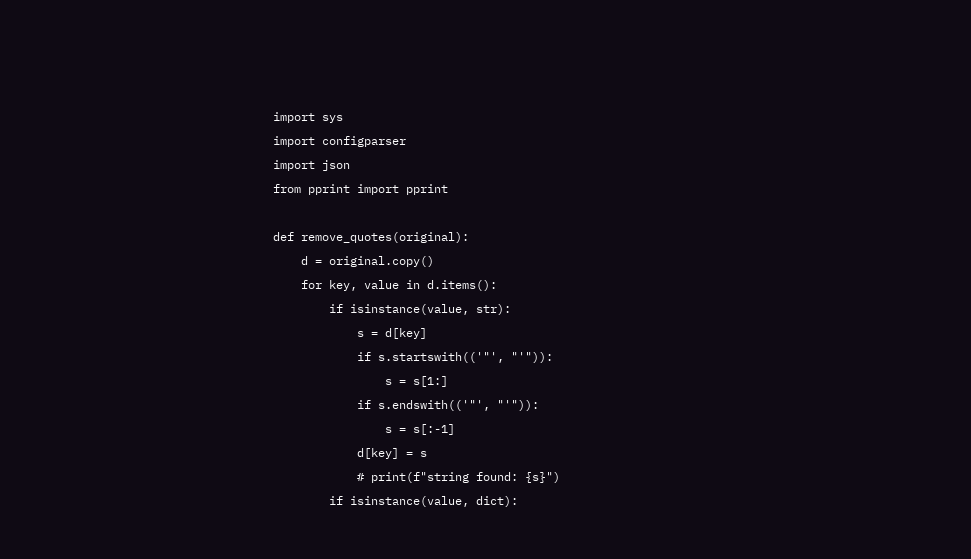import sys
import configparser
import json
from pprint import pprint

def remove_quotes(original):
    d = original.copy()
    for key, value in d.items():
        if isinstance(value, str):
            s = d[key]
            if s.startswith(('"', "'")):
                s = s[1:]
            if s.endswith(('"', "'")):
                s = s[:-1]
            d[key] = s
            # print(f"string found: {s}")
        if isinstance(value, dict):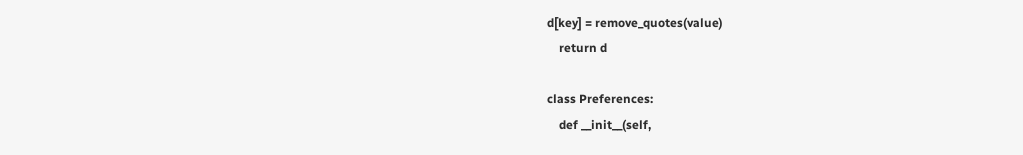d[key] = remove_quotes(value)
    return d

class Preferences:
    def __init__(self,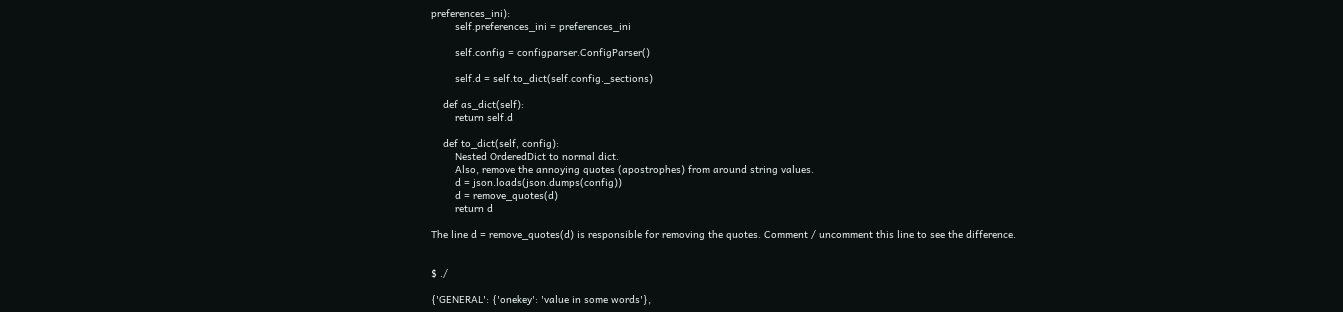preferences_ini):
        self.preferences_ini = preferences_ini

        self.config = configparser.ConfigParser()

        self.d = self.to_dict(self.config._sections)

    def as_dict(self):
        return self.d

    def to_dict(self, config):
        Nested OrderedDict to normal dict.
        Also, remove the annoying quotes (apostrophes) from around string values.
        d = json.loads(json.dumps(config))
        d = remove_quotes(d)
        return d

The line d = remove_quotes(d) is responsible for removing the quotes. Comment / uncomment this line to see the difference.


$ ./

{'GENERAL': {'onekey': 'value in some words'},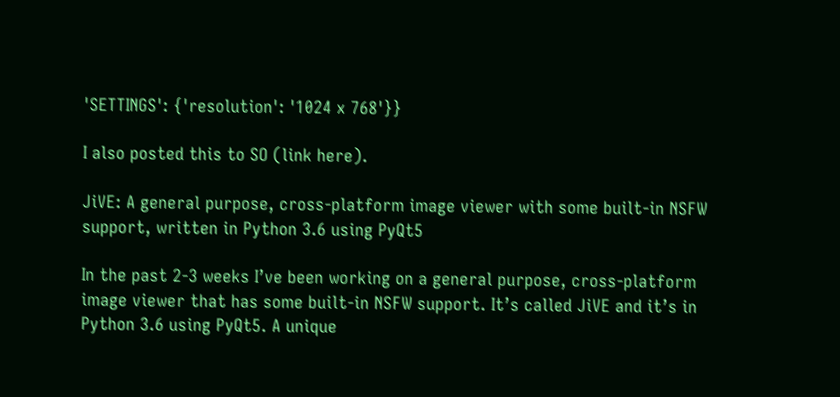'SETTINGS': {'resolution': '1024 x 768'}}

I also posted this to SO (link here).

JiVE: A general purpose, cross-platform image viewer with some built-in NSFW support, written in Python 3.6 using PyQt5

In the past 2-3 weeks I’ve been working on a general purpose, cross-platform image viewer that has some built-in NSFW support. It’s called JiVE and it’s in Python 3.6 using PyQt5. A unique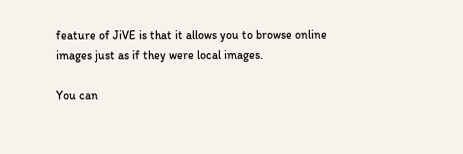feature of JiVE is that it allows you to browse online images just as if they were local images.

You can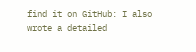find it on GitHub: I also wrote a detailed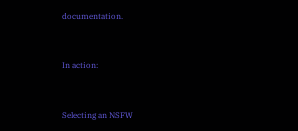documentation.


In action:


Selecting an NSFW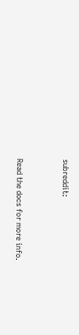subreddit:


Read the docs for more info.